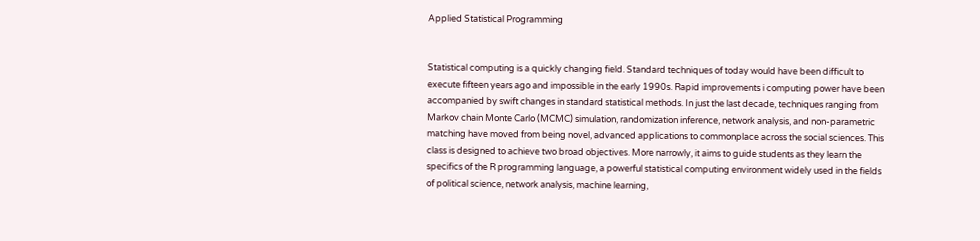Applied Statistical Programming


Statistical computing is a quickly changing field. Standard techniques of today would have been difficult to execute fifteen years ago and impossible in the early 1990s. Rapid improvements i computing power have been accompanied by swift changes in standard statistical methods. In just the last decade, techniques ranging from Markov chain Monte Carlo (MCMC) simulation, randomization inference, network analysis, and non-parametric matching have moved from being novel, advanced applications to commonplace across the social sciences. This class is designed to achieve two broad objectives. More narrowly, it aims to guide students as they learn the specifics of the R programming language, a powerful statistical computing environment widely used in the fields of political science, network analysis, machine learning,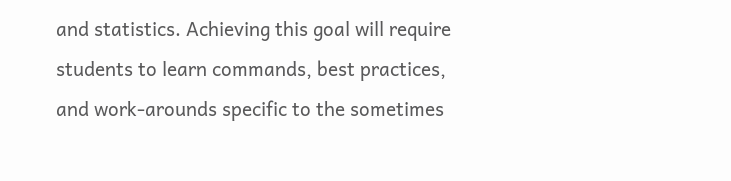and statistics. Achieving this goal will require students to learn commands, best practices, and work-arounds specific to the sometimes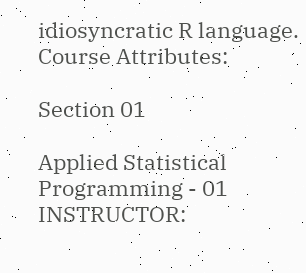idiosyncratic R language.
Course Attributes:

Section 01

Applied Statistical Programming - 01
INSTRUCTOR: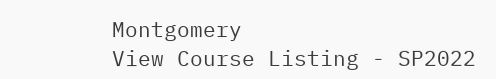Montgomery
View Course Listing - SP2022